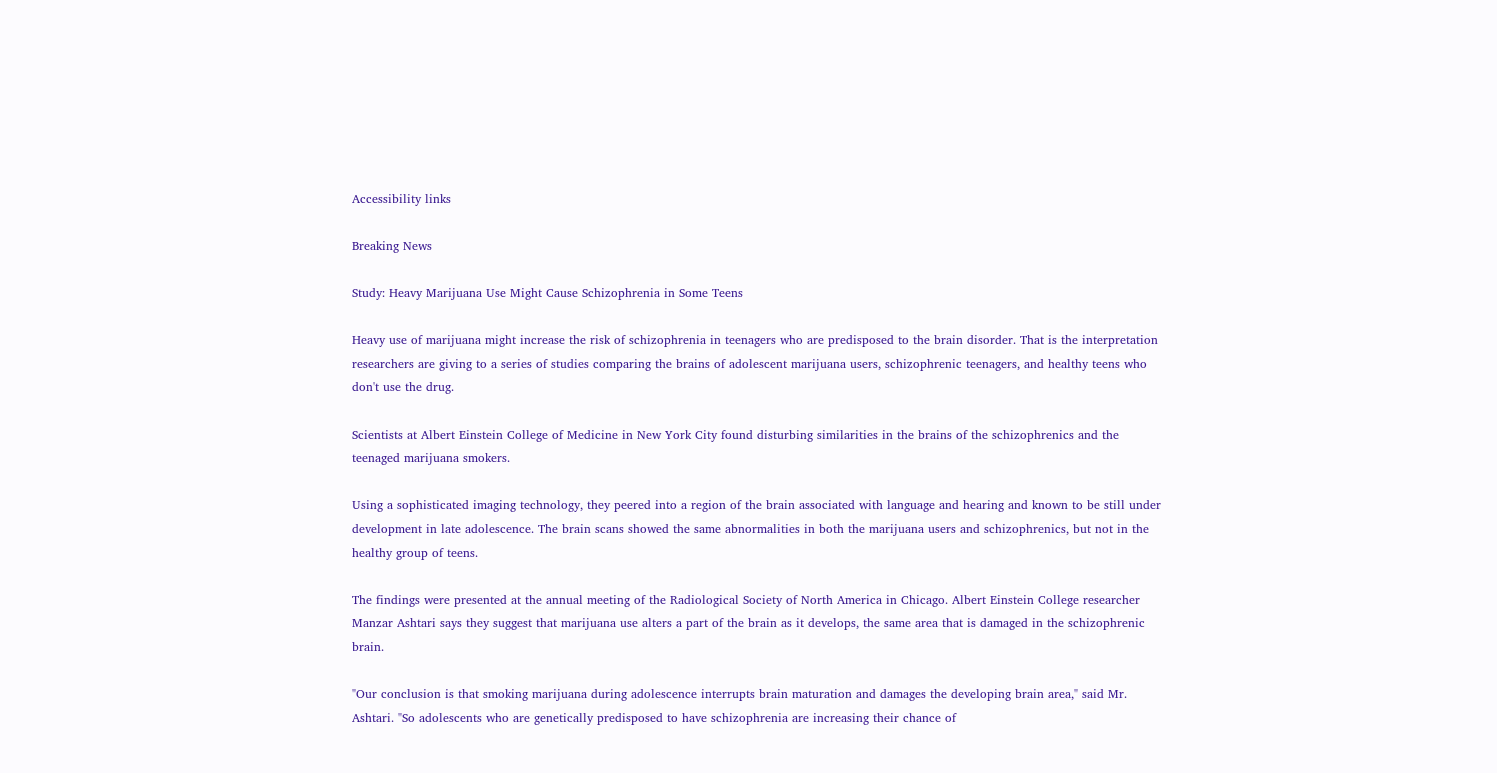Accessibility links

Breaking News

Study: Heavy Marijuana Use Might Cause Schizophrenia in Some Teens

Heavy use of marijuana might increase the risk of schizophrenia in teenagers who are predisposed to the brain disorder. That is the interpretation researchers are giving to a series of studies comparing the brains of adolescent marijuana users, schizophrenic teenagers, and healthy teens who don't use the drug.

Scientists at Albert Einstein College of Medicine in New York City found disturbing similarities in the brains of the schizophrenics and the teenaged marijuana smokers.

Using a sophisticated imaging technology, they peered into a region of the brain associated with language and hearing and known to be still under development in late adolescence. The brain scans showed the same abnormalities in both the marijuana users and schizophrenics, but not in the healthy group of teens.

The findings were presented at the annual meeting of the Radiological Society of North America in Chicago. Albert Einstein College researcher Manzar Ashtari says they suggest that marijuana use alters a part of the brain as it develops, the same area that is damaged in the schizophrenic brain.

"Our conclusion is that smoking marijuana during adolescence interrupts brain maturation and damages the developing brain area," said Mr. Ashtari. "So adolescents who are genetically predisposed to have schizophrenia are increasing their chance of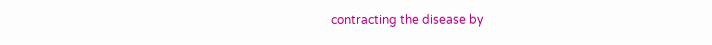contracting the disease by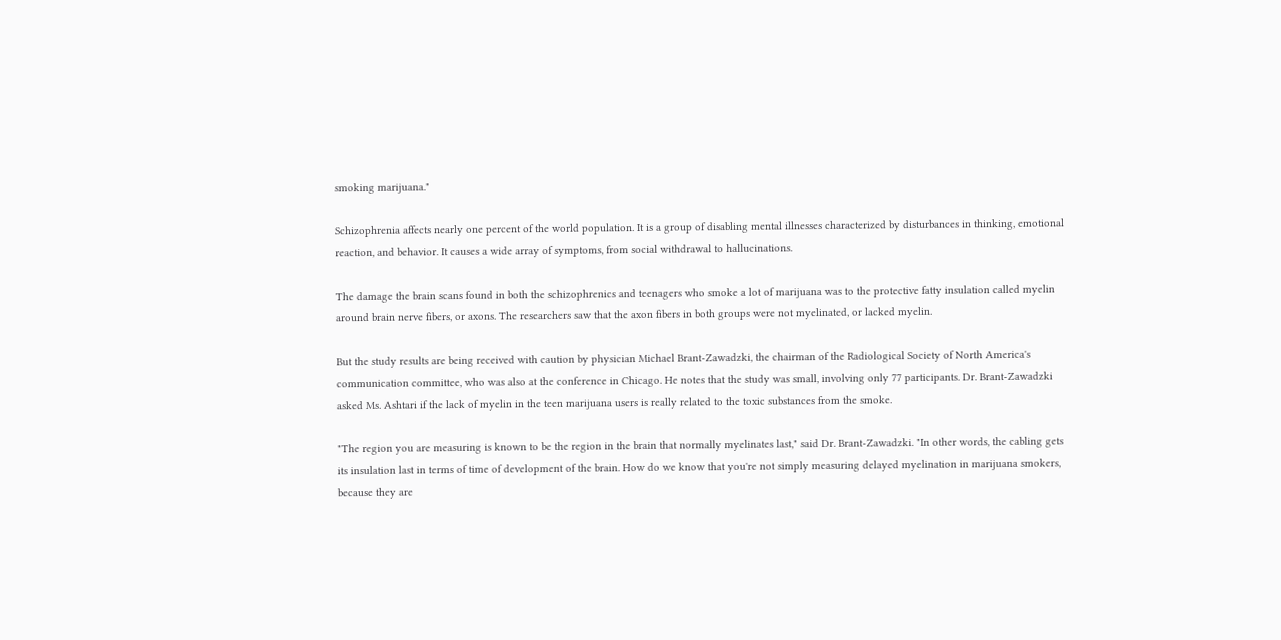smoking marijuana."

Schizophrenia affects nearly one percent of the world population. It is a group of disabling mental illnesses characterized by disturbances in thinking, emotional reaction, and behavior. It causes a wide array of symptoms, from social withdrawal to hallucinations.

The damage the brain scans found in both the schizophrenics and teenagers who smoke a lot of marijuana was to the protective fatty insulation called myelin around brain nerve fibers, or axons. The researchers saw that the axon fibers in both groups were not myelinated, or lacked myelin.

But the study results are being received with caution by physician Michael Brant-Zawadzki, the chairman of the Radiological Society of North America's communication committee, who was also at the conference in Chicago. He notes that the study was small, involving only 77 participants. Dr. Brant-Zawadzki asked Ms. Ashtari if the lack of myelin in the teen marijuana users is really related to the toxic substances from the smoke.

"The region you are measuring is known to be the region in the brain that normally myelinates last," said Dr. Brant-Zawadzki. "In other words, the cabling gets its insulation last in terms of time of development of the brain. How do we know that you're not simply measuring delayed myelination in marijuana smokers, because they are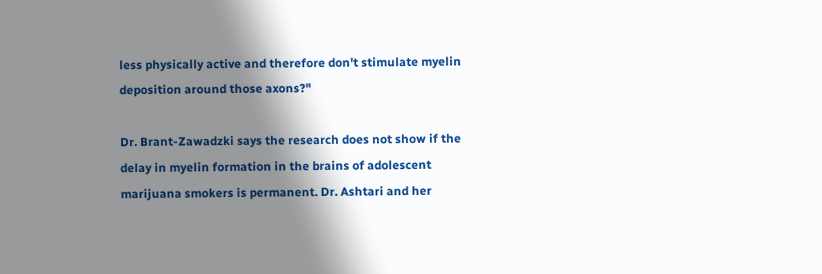less physically active and therefore don't stimulate myelin deposition around those axons?"

Dr. Brant-Zawadzki says the research does not show if the delay in myelin formation in the brains of adolescent marijuana smokers is permanent. Dr. Ashtari and her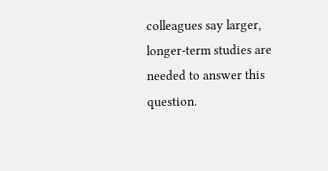colleagues say larger, longer-term studies are needed to answer this question.